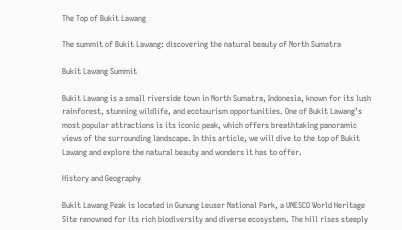The Top of Bukit Lawang

The summit of Bukit Lawang: discovering the natural beauty of North Sumatra

Bukit Lawang Summit

Bukit Lawang is a small riverside town in North Sumatra, Indonesia, known for its lush rainforest, stunning wildlife, and ecotourism opportunities. One of Bukit Lawang’s most popular attractions is its iconic peak, which offers breathtaking panoramic views of the surrounding landscape. In this article, we will dive to the top of Bukit Lawang and explore the natural beauty and wonders it has to offer.

History and Geography

Bukit Lawang Peak is located in Gunung Leuser National Park, a UNESCO World Heritage Site renowned for its rich biodiversity and diverse ecosystem. The hill rises steeply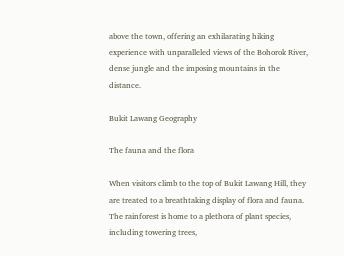above the town, offering an exhilarating hiking experience with unparalleled views of the Bohorok River, dense jungle and the imposing mountains in the distance.

Bukit Lawang Geography

The fauna and the flora

When visitors climb to the top of Bukit Lawang Hill, they are treated to a breathtaking display of flora and fauna. The rainforest is home to a plethora of plant species, including towering trees,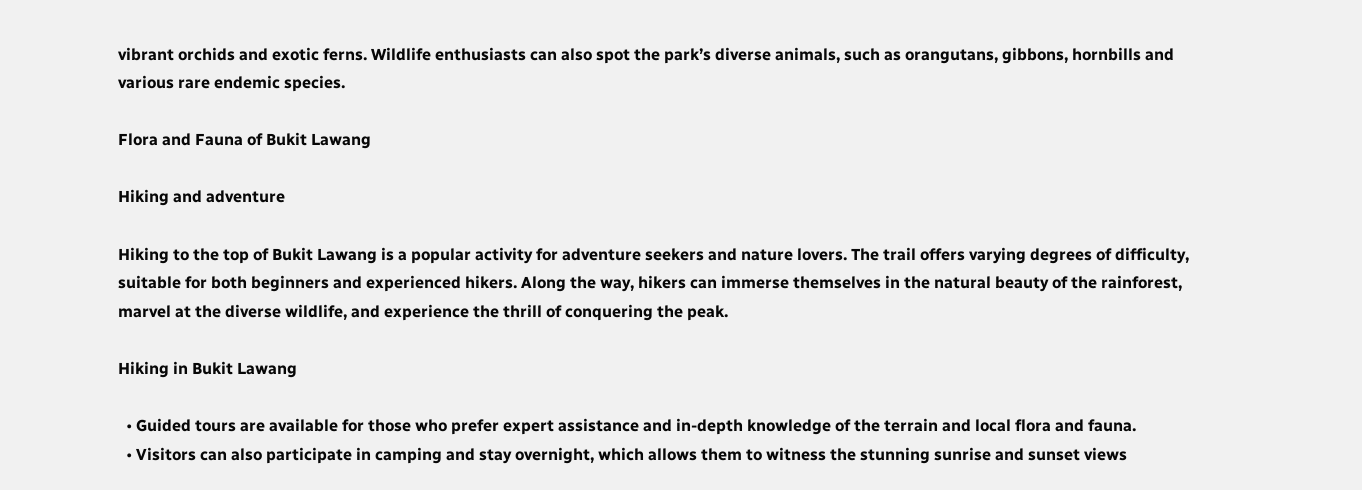vibrant orchids and exotic ferns. Wildlife enthusiasts can also spot the park’s diverse animals, such as orangutans, gibbons, hornbills and various rare endemic species.

Flora and Fauna of Bukit Lawang

Hiking and adventure

Hiking to the top of Bukit Lawang is a popular activity for adventure seekers and nature lovers. The trail offers varying degrees of difficulty, suitable for both beginners and experienced hikers. Along the way, hikers can immerse themselves in the natural beauty of the rainforest, marvel at the diverse wildlife, and experience the thrill of conquering the peak.

Hiking in Bukit Lawang

  • Guided tours are available for those who prefer expert assistance and in-depth knowledge of the terrain and local flora and fauna.
  • Visitors can also participate in camping and stay overnight, which allows them to witness the stunning sunrise and sunset views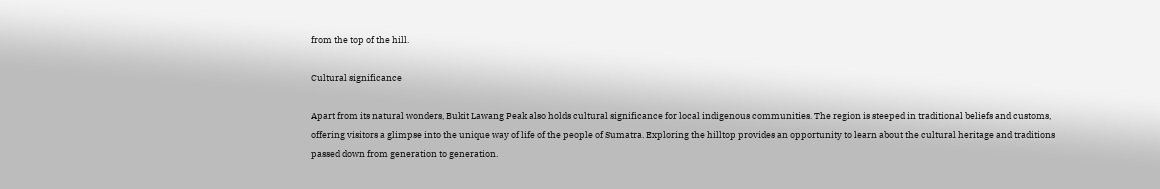from the top of the hill.

Cultural significance

Apart from its natural wonders, Bukit Lawang Peak also holds cultural significance for local indigenous communities. The region is steeped in traditional beliefs and customs, offering visitors a glimpse into the unique way of life of the people of Sumatra. Exploring the hilltop provides an opportunity to learn about the cultural heritage and traditions passed down from generation to generation.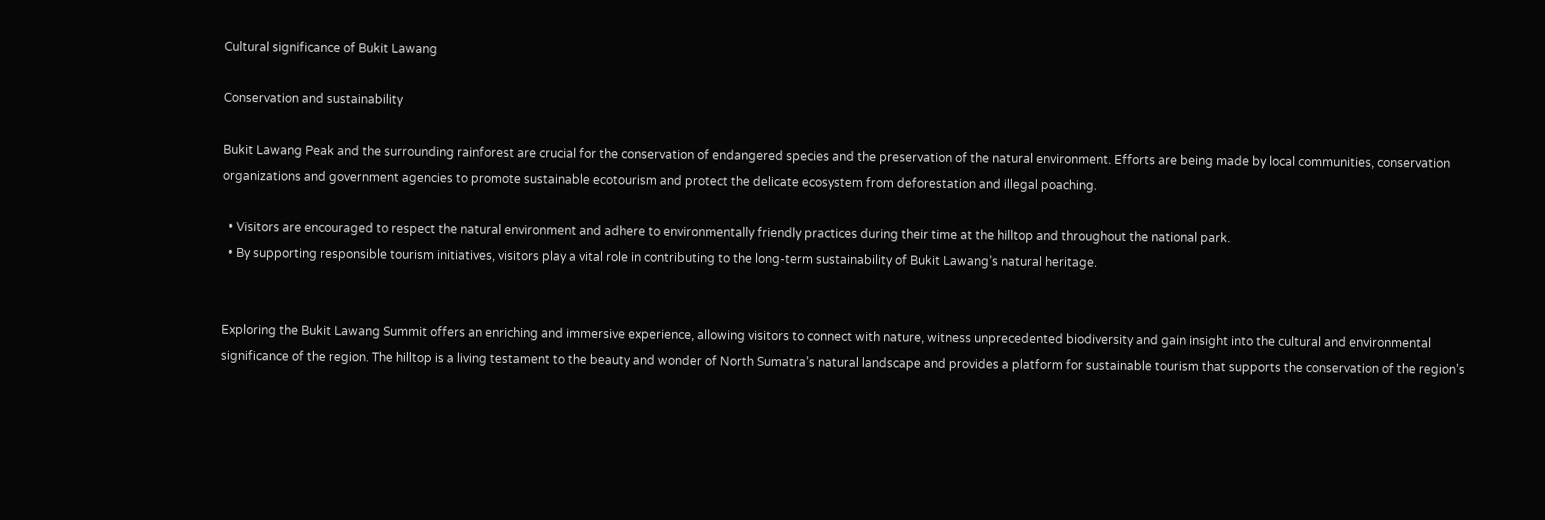Cultural significance of Bukit Lawang

Conservation and sustainability

Bukit Lawang Peak and the surrounding rainforest are crucial for the conservation of endangered species and the preservation of the natural environment. Efforts are being made by local communities, conservation organizations and government agencies to promote sustainable ecotourism and protect the delicate ecosystem from deforestation and illegal poaching.

  • Visitors are encouraged to respect the natural environment and adhere to environmentally friendly practices during their time at the hilltop and throughout the national park.
  • By supporting responsible tourism initiatives, visitors play a vital role in contributing to the long-term sustainability of Bukit Lawang’s natural heritage.


Exploring the Bukit Lawang Summit offers an enriching and immersive experience, allowing visitors to connect with nature, witness unprecedented biodiversity and gain insight into the cultural and environmental significance of the region. The hilltop is a living testament to the beauty and wonder of North Sumatra’s natural landscape and provides a platform for sustainable tourism that supports the conservation of the region’s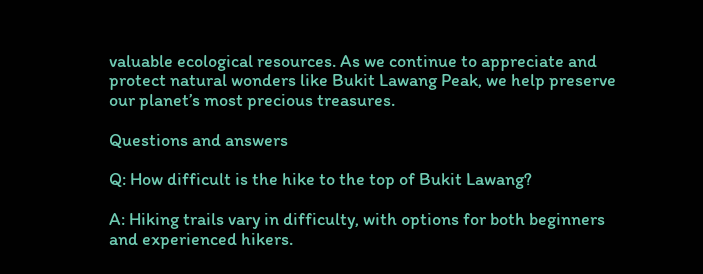valuable ecological resources. As we continue to appreciate and protect natural wonders like Bukit Lawang Peak, we help preserve our planet’s most precious treasures.

Questions and answers

Q: How difficult is the hike to the top of Bukit Lawang?

A: Hiking trails vary in difficulty, with options for both beginners and experienced hikers.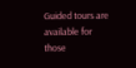Guided tours are available for those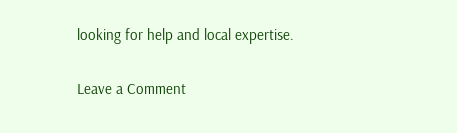looking for help and local expertise.

Leave a Comment